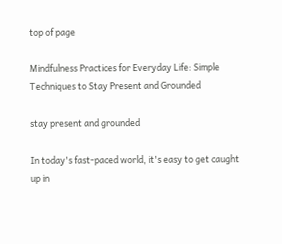top of page

Mindfulness Practices for Everyday Life: Simple Techniques to Stay Present and Grounded

stay present and grounded

In today's fast-paced world, it's easy to get caught up in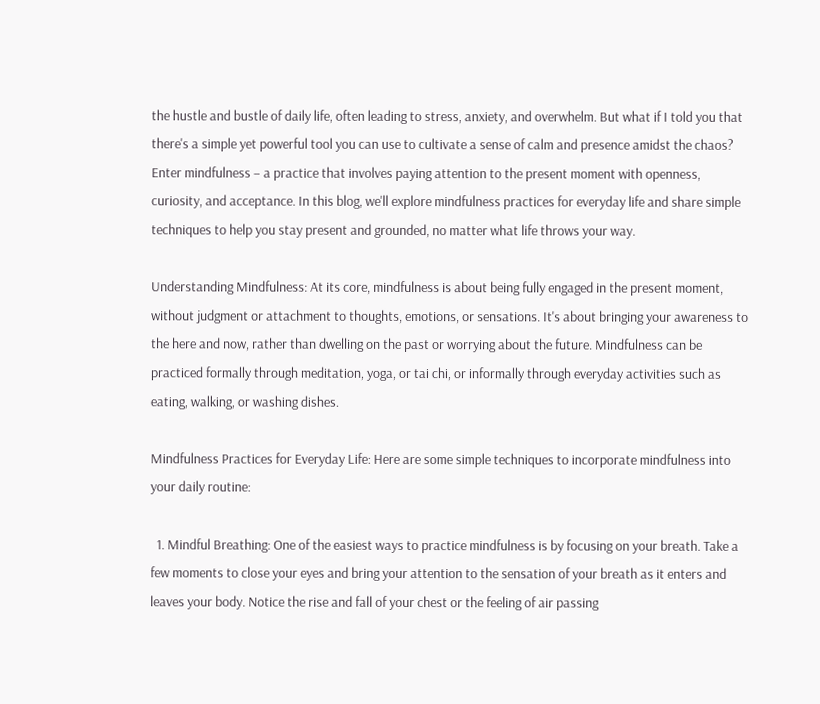the hustle and bustle of daily life, often leading to stress, anxiety, and overwhelm. But what if I told you that there's a simple yet powerful tool you can use to cultivate a sense of calm and presence amidst the chaos? Enter mindfulness – a practice that involves paying attention to the present moment with openness, curiosity, and acceptance. In this blog, we'll explore mindfulness practices for everyday life and share simple techniques to help you stay present and grounded, no matter what life throws your way.

Understanding Mindfulness: At its core, mindfulness is about being fully engaged in the present moment, without judgment or attachment to thoughts, emotions, or sensations. It's about bringing your awareness to the here and now, rather than dwelling on the past or worrying about the future. Mindfulness can be practiced formally through meditation, yoga, or tai chi, or informally through everyday activities such as eating, walking, or washing dishes.

Mindfulness Practices for Everyday Life: Here are some simple techniques to incorporate mindfulness into your daily routine:

  1. Mindful Breathing: One of the easiest ways to practice mindfulness is by focusing on your breath. Take a few moments to close your eyes and bring your attention to the sensation of your breath as it enters and leaves your body. Notice the rise and fall of your chest or the feeling of air passing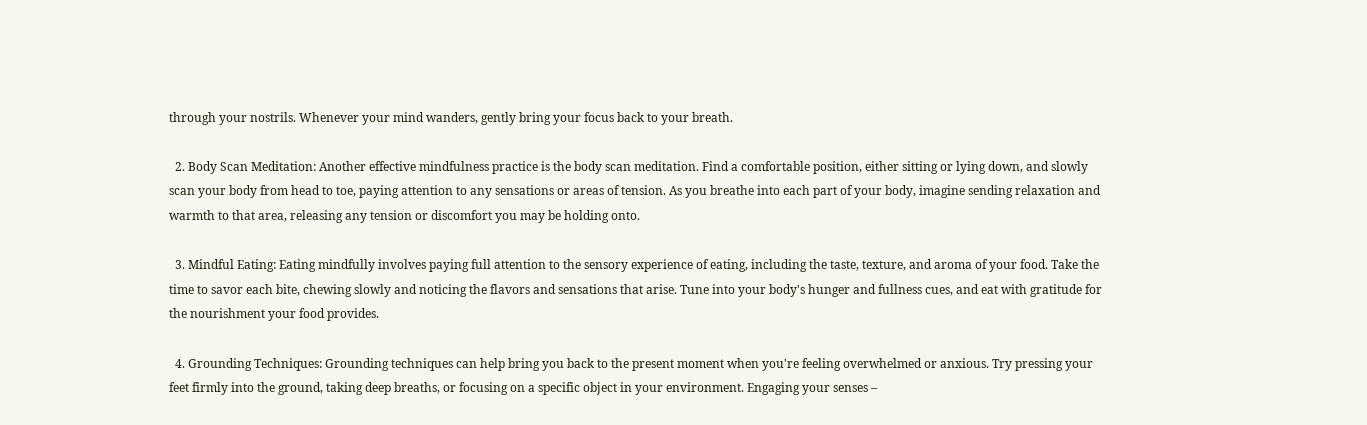through your nostrils. Whenever your mind wanders, gently bring your focus back to your breath.

  2. Body Scan Meditation: Another effective mindfulness practice is the body scan meditation. Find a comfortable position, either sitting or lying down, and slowly scan your body from head to toe, paying attention to any sensations or areas of tension. As you breathe into each part of your body, imagine sending relaxation and warmth to that area, releasing any tension or discomfort you may be holding onto.

  3. Mindful Eating: Eating mindfully involves paying full attention to the sensory experience of eating, including the taste, texture, and aroma of your food. Take the time to savor each bite, chewing slowly and noticing the flavors and sensations that arise. Tune into your body's hunger and fullness cues, and eat with gratitude for the nourishment your food provides.

  4. Grounding Techniques: Grounding techniques can help bring you back to the present moment when you're feeling overwhelmed or anxious. Try pressing your feet firmly into the ground, taking deep breaths, or focusing on a specific object in your environment. Engaging your senses –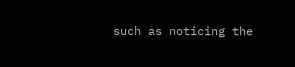such as noticing the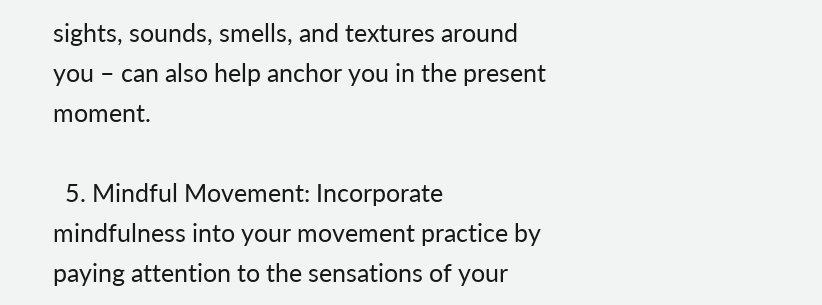sights, sounds, smells, and textures around you – can also help anchor you in the present moment.

  5. Mindful Movement: Incorporate mindfulness into your movement practice by paying attention to the sensations of your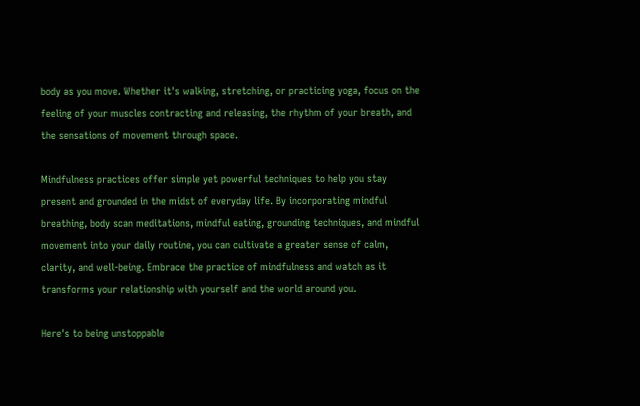body as you move. Whether it's walking, stretching, or practicing yoga, focus on the feeling of your muscles contracting and releasing, the rhythm of your breath, and the sensations of movement through space.

Mindfulness practices offer simple yet powerful techniques to help you stay present and grounded in the midst of everyday life. By incorporating mindful breathing, body scan meditations, mindful eating, grounding techniques, and mindful movement into your daily routine, you can cultivate a greater sense of calm, clarity, and well-being. Embrace the practice of mindfulness and watch as it transforms your relationship with yourself and the world around you.

Here's to being unstoppable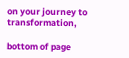on your journey to transformation,

bottom of page